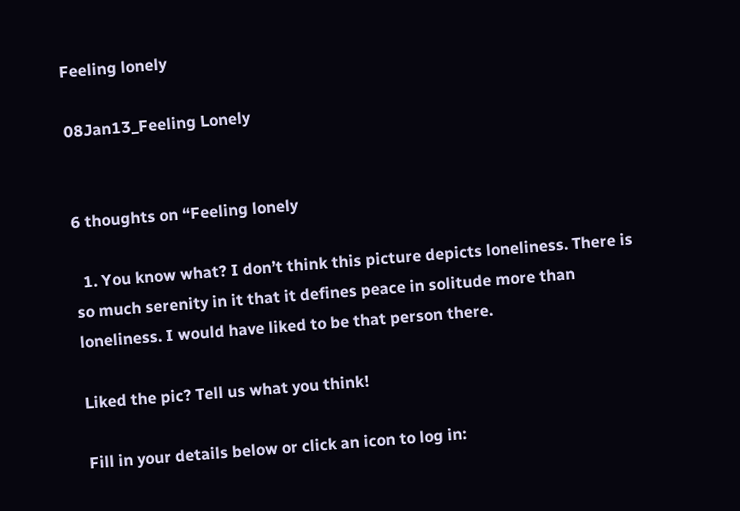Feeling lonely

08Jan13_Feeling Lonely


6 thoughts on “Feeling lonely

  1. You know what? I don’t think this picture depicts loneliness. There is so much serenity in it that it defines peace in solitude more than loneliness. I would have liked to be that person there.

Liked the pic? Tell us what you think!

Fill in your details below or click an icon to log in: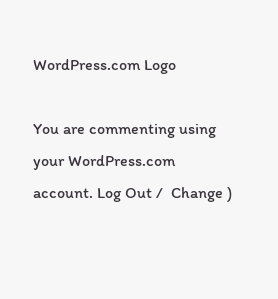WordPress.com Logo

You are commenting using your WordPress.com account. Log Out /  Change )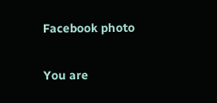Facebook photo

You are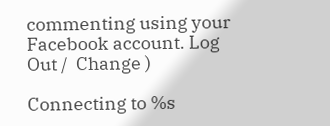commenting using your Facebook account. Log Out /  Change )

Connecting to %s